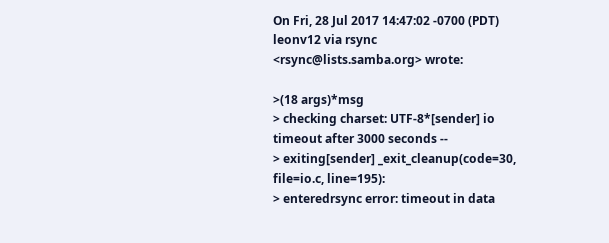On Fri, 28 Jul 2017 14:47:02 -0700 (PDT)
leonv12 via rsync <rsync@lists.samba.org> wrote:

>(18 args)*msg
> checking charset: UTF-8*[sender] io timeout after 3000 seconds --
> exiting[sender] _exit_cleanup(code=30, file=io.c, line=195):
> enteredrsync error: timeout in data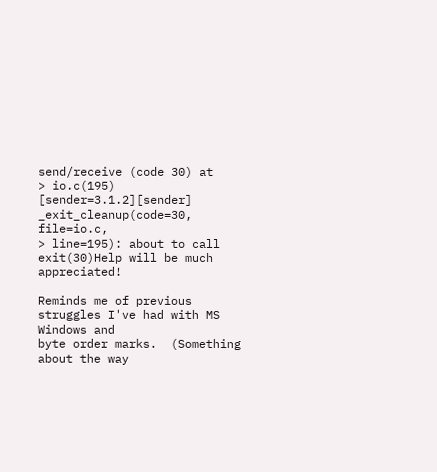send/receive (code 30) at
> io.c(195) [sender=3.1.2][sender] _exit_cleanup(code=30, file=io.c,
> line=195): about to call exit(30)Help will be much appreciated!

Reminds me of previous struggles I've had with MS Windows and
byte order marks.  (Something about the way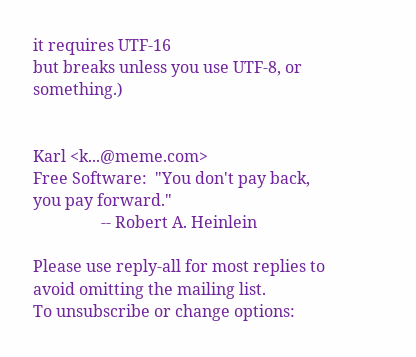it requires UTF-16
but breaks unless you use UTF-8, or something.)


Karl <k...@meme.com>
Free Software:  "You don't pay back, you pay forward."
                 -- Robert A. Heinlein

Please use reply-all for most replies to avoid omitting the mailing list.
To unsubscribe or change options: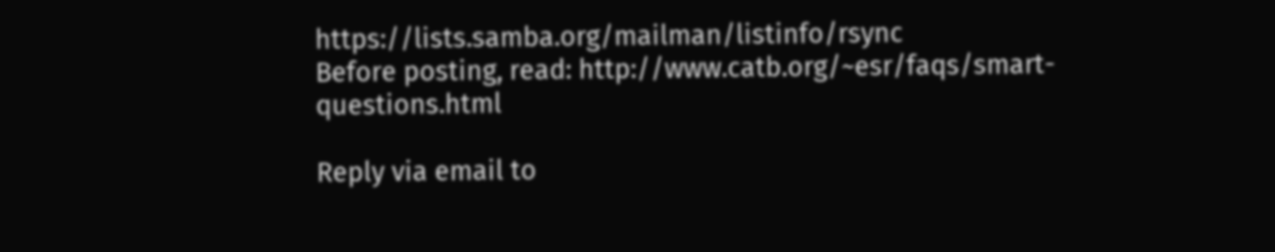https://lists.samba.org/mailman/listinfo/rsync
Before posting, read: http://www.catb.org/~esr/faqs/smart-questions.html

Reply via email to